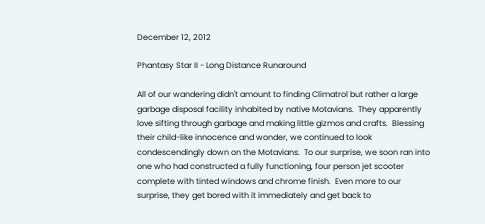December 12, 2012

Phantasy Star II - Long Distance Runaround

All of our wandering didn't amount to finding Climatrol but rather a large garbage disposal facility inhabited by native Motavians.  They apparently love sifting through garbage and making little gizmos and crafts.  Blessing their child-like innocence and wonder, we continued to look condescendingly down on the Motavians.  To our surprise, we soon ran into one who had constructed a fully functioning, four person jet scooter complete with tinted windows and chrome finish.  Even more to our surprise, they get bored with it immediately and get back to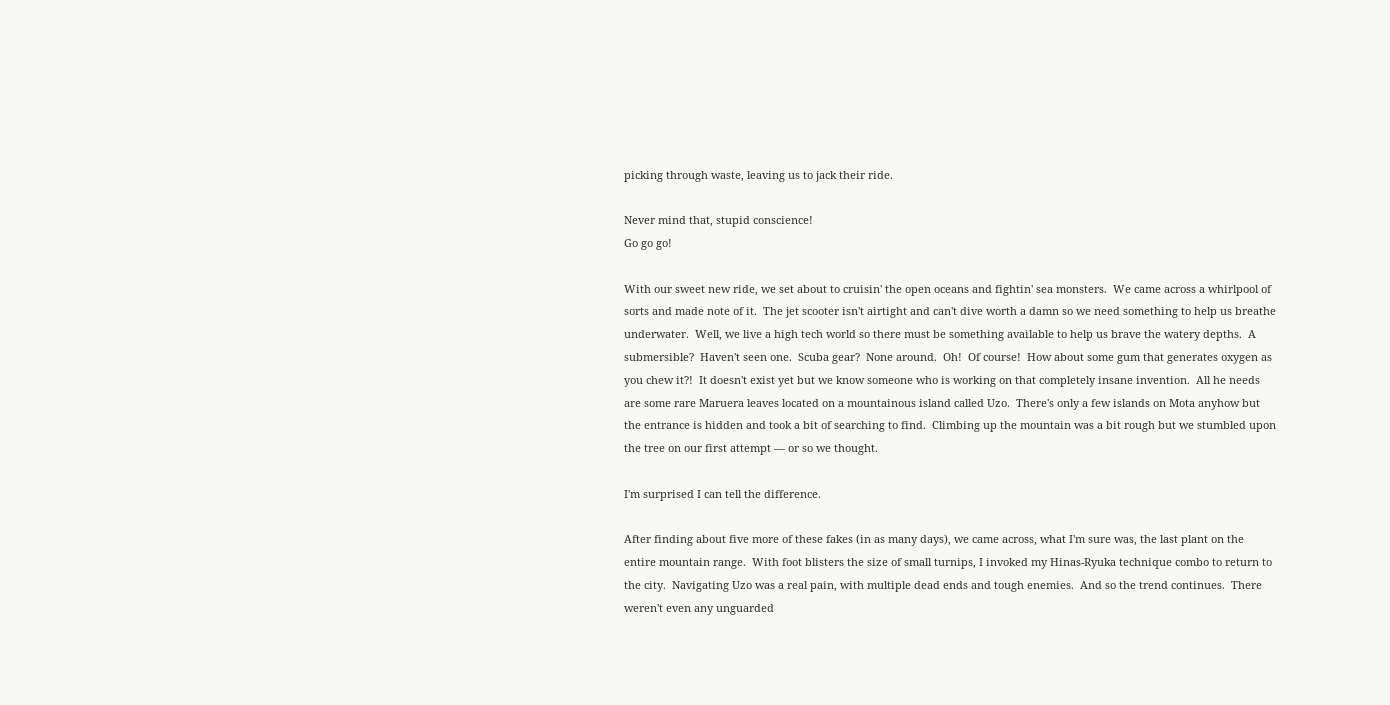picking through waste, leaving us to jack their ride.

Never mind that, stupid conscience!
Go go go!

With our sweet new ride, we set about to cruisin' the open oceans and fightin' sea monsters.  We came across a whirlpool of sorts and made note of it.  The jet scooter isn't airtight and can't dive worth a damn so we need something to help us breathe underwater.  Well, we live a high tech world so there must be something available to help us brave the watery depths.  A submersible?  Haven't seen one.  Scuba gear?  None around.  Oh!  Of course!  How about some gum that generates oxygen as you chew it?!  It doesn't exist yet but we know someone who is working on that completely insane invention.  All he needs are some rare Maruera leaves located on a mountainous island called Uzo.  There's only a few islands on Mota anyhow but the entrance is hidden and took a bit of searching to find.  Climbing up the mountain was a bit rough but we stumbled upon the tree on our first attempt — or so we thought.

I'm surprised I can tell the difference.

After finding about five more of these fakes (in as many days), we came across, what I'm sure was, the last plant on the entire mountain range.  With foot blisters the size of small turnips, I invoked my Hinas-Ryuka technique combo to return to the city.  Navigating Uzo was a real pain, with multiple dead ends and tough enemies.  And so the trend continues.  There weren't even any unguarded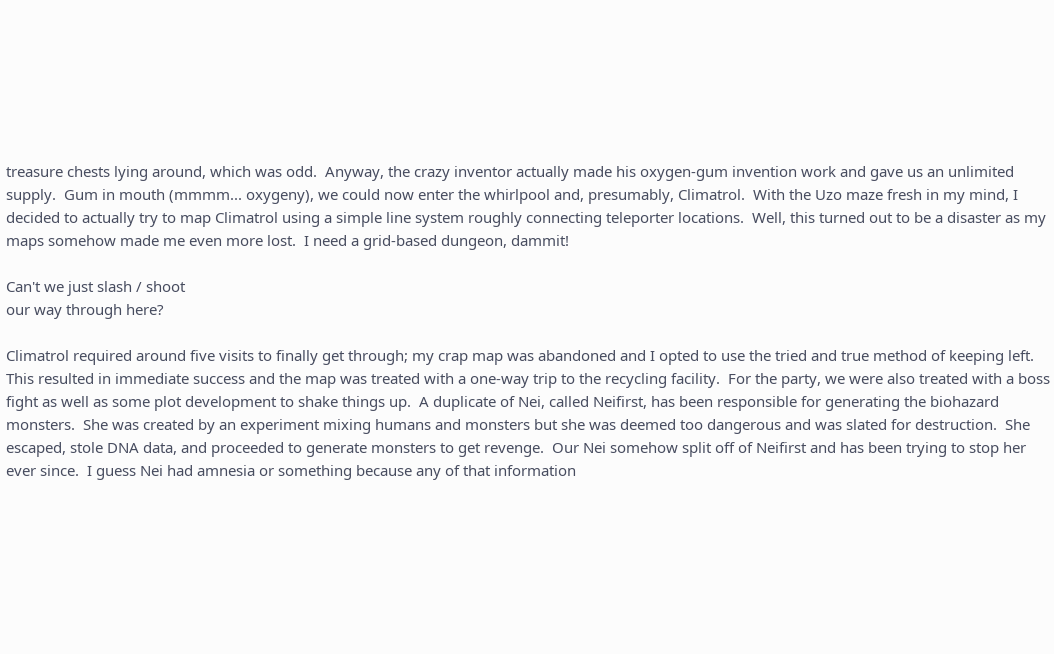treasure chests lying around, which was odd.  Anyway, the crazy inventor actually made his oxygen-gum invention work and gave us an unlimited supply.  Gum in mouth (mmmm... oxygeny), we could now enter the whirlpool and, presumably, Climatrol.  With the Uzo maze fresh in my mind, I decided to actually try to map Climatrol using a simple line system roughly connecting teleporter locations.  Well, this turned out to be a disaster as my maps somehow made me even more lost.  I need a grid-based dungeon, dammit!

Can't we just slash / shoot
our way through here?

Climatrol required around five visits to finally get through; my crap map was abandoned and I opted to use the tried and true method of keeping left.  This resulted in immediate success and the map was treated with a one-way trip to the recycling facility.  For the party, we were also treated with a boss fight as well as some plot development to shake things up.  A duplicate of Nei, called Neifirst, has been responsible for generating the biohazard monsters.  She was created by an experiment mixing humans and monsters but she was deemed too dangerous and was slated for destruction.  She escaped, stole DNA data, and proceeded to generate monsters to get revenge.  Our Nei somehow split off of Neifirst and has been trying to stop her ever since.  I guess Nei had amnesia or something because any of that information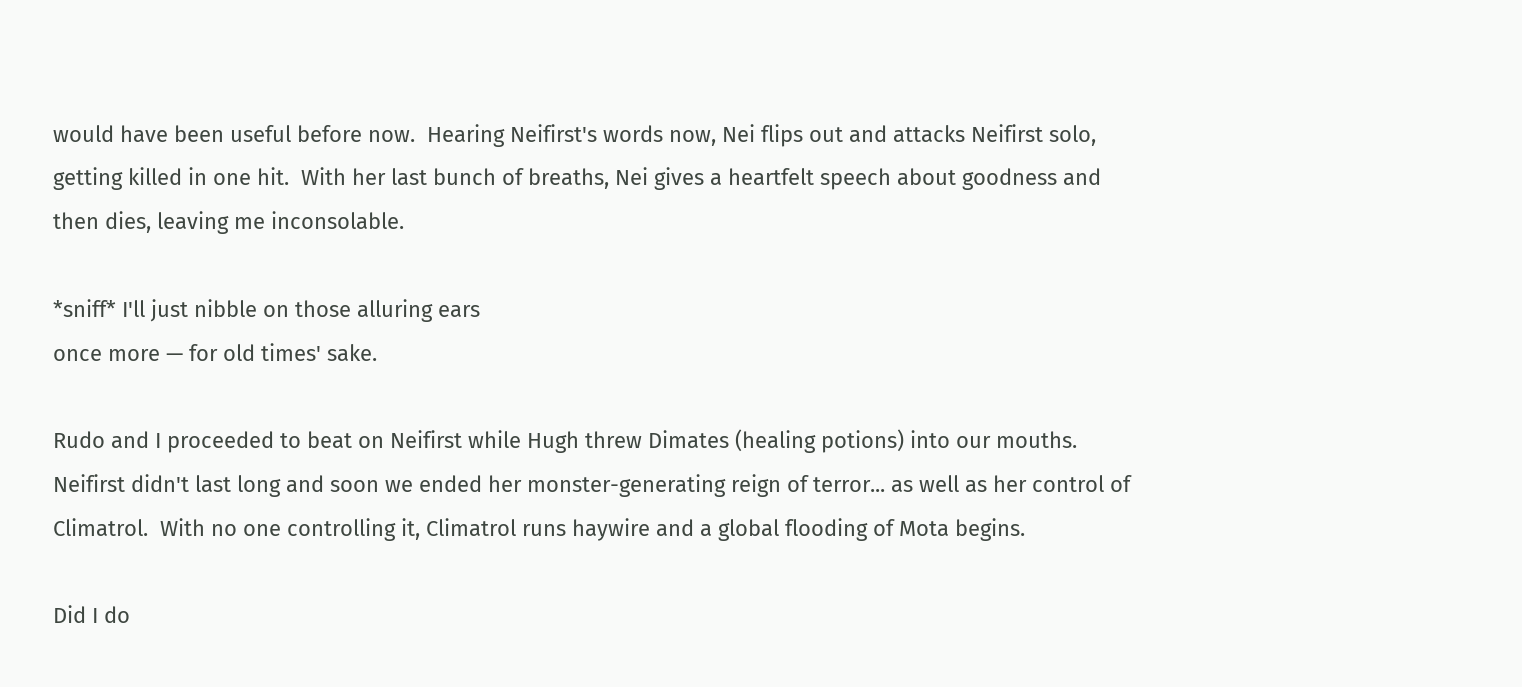would have been useful before now.  Hearing Neifirst's words now, Nei flips out and attacks Neifirst solo, getting killed in one hit.  With her last bunch of breaths, Nei gives a heartfelt speech about goodness and then dies, leaving me inconsolable.

*sniff* I'll just nibble on those alluring ears
once more — for old times' sake.

Rudo and I proceeded to beat on Neifirst while Hugh threw Dimates (healing potions) into our mouths.  Neifirst didn't last long and soon we ended her monster-generating reign of terror... as well as her control of Climatrol.  With no one controlling it, Climatrol runs haywire and a global flooding of Mota begins.

Did I do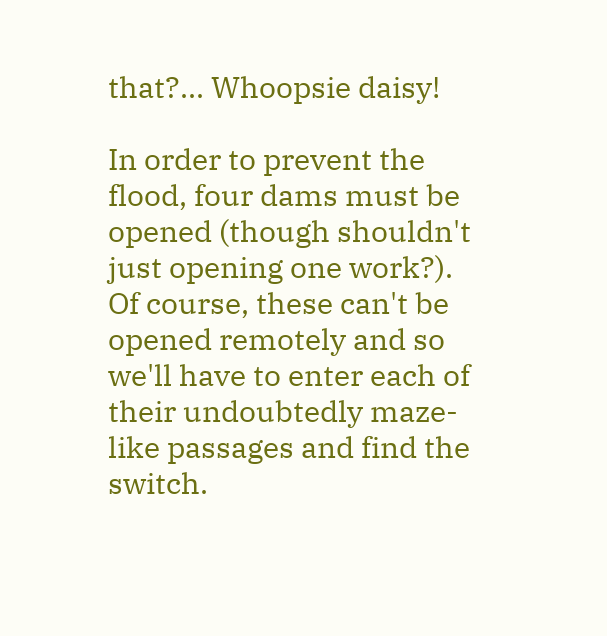that?... Whoopsie daisy!

In order to prevent the flood, four dams must be opened (though shouldn't just opening one work?).  Of course, these can't be opened remotely and so we'll have to enter each of their undoubtedly maze-like passages and find the switch.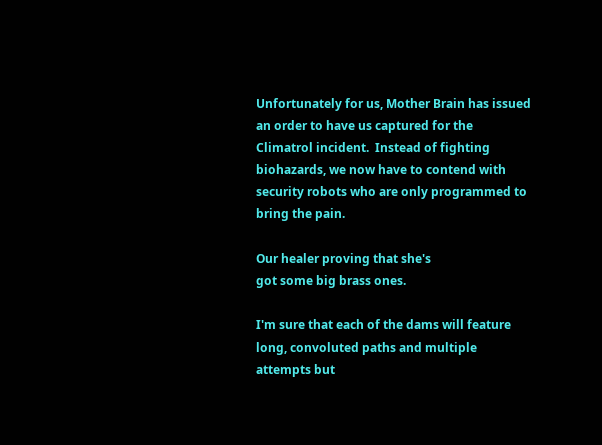Unfortunately for us, Mother Brain has issued an order to have us captured for the Climatrol incident.  Instead of fighting biohazards, we now have to contend with security robots who are only programmed to bring the pain.

Our healer proving that she's
got some big brass ones.

I'm sure that each of the dams will feature long, convoluted paths and multiple attempts but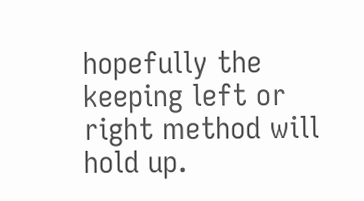hopefully the keeping left or right method will hold up.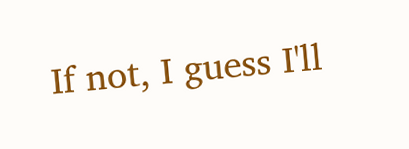If not, I guess I'll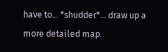have to... *shudder*... draw up a more detailed map.